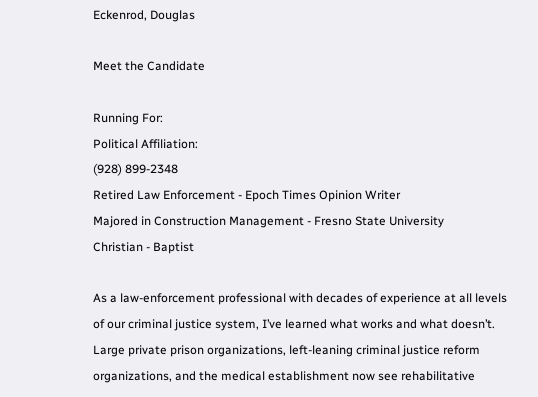Eckenrod, Douglas

Meet the Candidate

Running For:
Political Affiliation:
(928) 899-2348
Retired Law Enforcement - Epoch Times Opinion Writer
Majored in Construction Management - Fresno State University
Christian - Baptist

As a law-enforcement professional with decades of experience at all levels of our criminal justice system, I’ve learned what works and what doesn’t. Large private prison organizations, left-leaning criminal justice reform organizations, and the medical establishment now see rehabilitative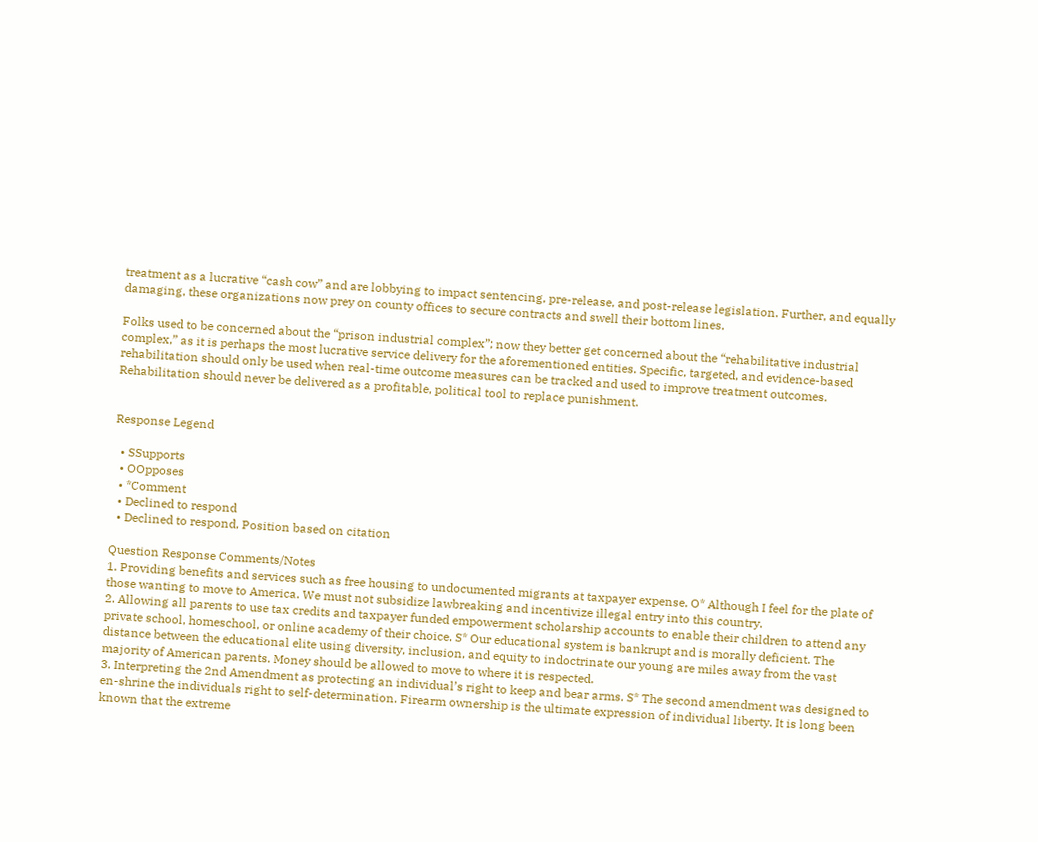treatment as a lucrative “cash cow” and are lobbying to impact sentencing, pre-release, and post-release legislation. Further, and equally damaging, these organizations now prey on county offices to secure contracts and swell their bottom lines.

Folks used to be concerned about the “prison industrial complex”; now they better get concerned about the “rehabilitative industrial complex,” as it is perhaps the most lucrative service delivery for the aforementioned entities. Specific, targeted, and evidence-based rehabilitation should only be used when real-time outcome measures can be tracked and used to improve treatment outcomes. Rehabilitation should never be delivered as a profitable, political tool to replace punishment.


Response Legend

  • SSupports
  • OOpposes
  • *Comment
  • Declined to respond
  • Declined to respond, Position based on citation

Question Response Comments/Notes
1. Providing benefits and services such as free housing to undocumented migrants at taxpayer expense. O* Although I feel for the plate of those wanting to move to America. We must not subsidize lawbreaking and incentivize illegal entry into this country.
2. Allowing all parents to use tax credits and taxpayer funded empowerment scholarship accounts to enable their children to attend any private school, homeschool, or online academy of their choice. S* Our educational system is bankrupt and is morally deficient. The distance between the educational elite using diversity, inclusion, and equity to indoctrinate our young are miles away from the vast majority of American parents. Money should be allowed to move to where it is respected.
3. Interpreting the 2nd Amendment as protecting an individual’s right to keep and bear arms. S* The second amendment was designed to en-shrine the individuals right to self-determination. Firearm ownership is the ultimate expression of individual liberty. It is long been known that the extreme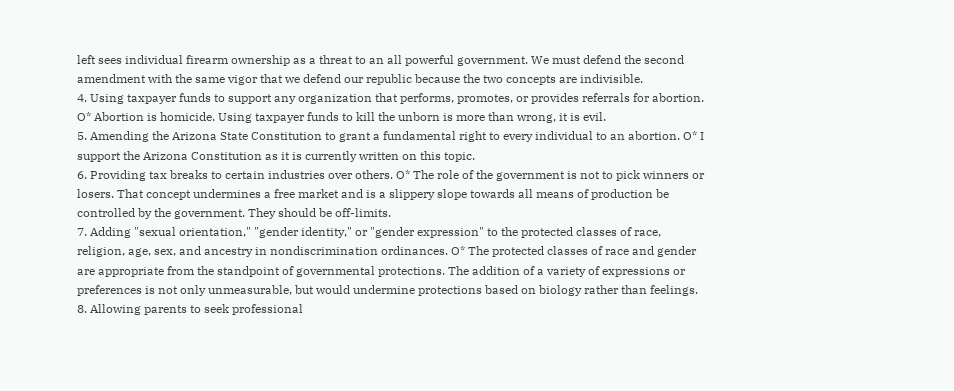left sees individual firearm ownership as a threat to an all powerful government. We must defend the second amendment with the same vigor that we defend our republic because the two concepts are indivisible.
4. Using taxpayer funds to support any organization that performs, promotes, or provides referrals for abortion. O* Abortion is homicide. Using taxpayer funds to kill the unborn is more than wrong, it is evil.
5. Amending the Arizona State Constitution to grant a fundamental right to every individual to an abortion. O* I support the Arizona Constitution as it is currently written on this topic.
6. Providing tax breaks to certain industries over others. O* The role of the government is not to pick winners or losers. That concept undermines a free market and is a slippery slope towards all means of production be controlled by the government. They should be off-limits.
7. Adding "sexual orientation," "gender identity," or "gender expression" to the protected classes of race, religion, age, sex, and ancestry in nondiscrimination ordinances. O* The protected classes of race and gender are appropriate from the standpoint of governmental protections. The addition of a variety of expressions or preferences is not only unmeasurable, but would undermine protections based on biology rather than feelings.
8. Allowing parents to seek professional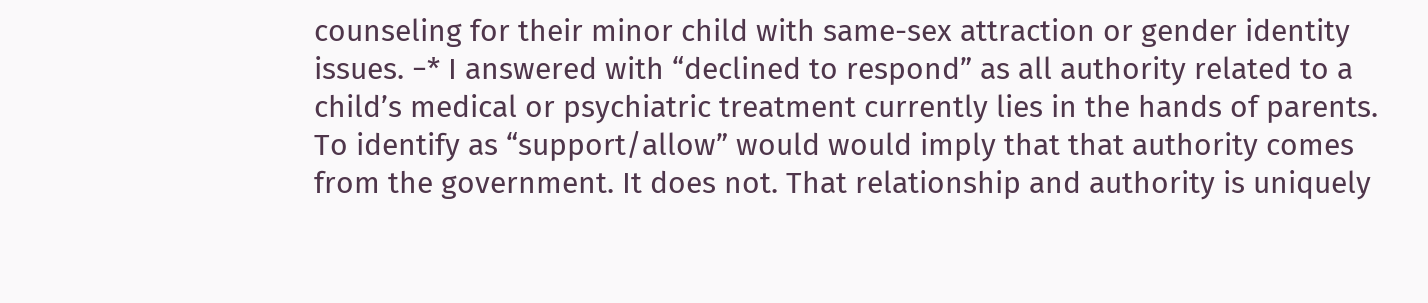counseling for their minor child with same-sex attraction or gender identity issues. −* I answered with “declined to respond” as all authority related to a child’s medical or psychiatric treatment currently lies in the hands of parents. To identify as “support/allow” would would imply that that authority comes from the government. It does not. That relationship and authority is uniquely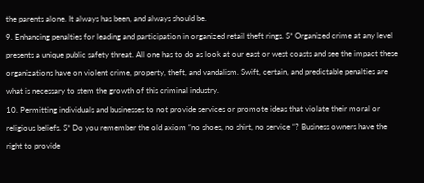the parents alone. It always has been, and always should be.
9. Enhancing penalties for leading and participation in organized retail theft rings. S* Organized crime at any level presents a unique public safety threat. All one has to do as look at our east or west coasts and see the impact these organizations have on violent crime, property, theft, and vandalism. Swift, certain, and predictable penalties are what is necessary to stem the growth of this criminal industry.
10. Permitting individuals and businesses to not provide services or promote ideas that violate their moral or religious beliefs. S* Do you remember the old axiom “no shoes, no shirt, no service “? Business owners have the right to provide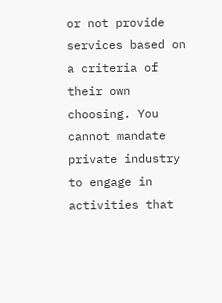or not provide services based on a criteria of their own choosing. You cannot mandate private industry to engage in activities that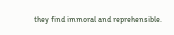they find immoral and reprehensible.